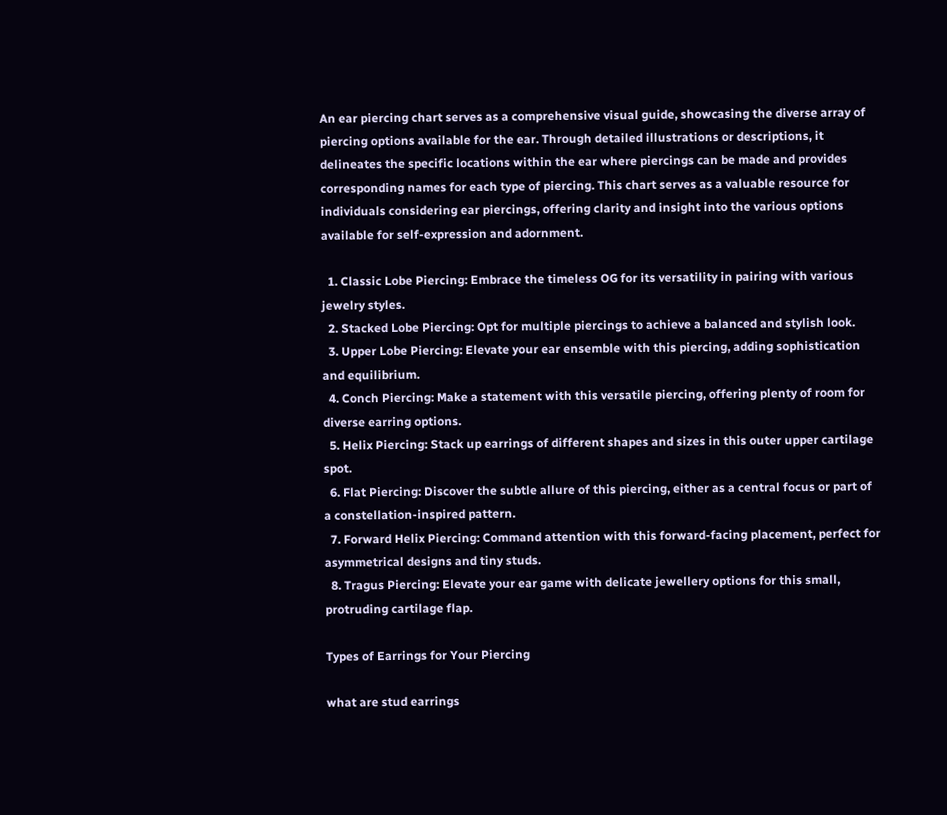An ear piercing chart serves as a comprehensive visual guide, showcasing the diverse array of piercing options available for the ear. Through detailed illustrations or descriptions, it delineates the specific locations within the ear where piercings can be made and provides corresponding names for each type of piercing. This chart serves as a valuable resource for individuals considering ear piercings, offering clarity and insight into the various options available for self-expression and adornment.

  1. Classic Lobe Piercing: Embrace the timeless OG for its versatility in pairing with various jewelry styles.
  2. Stacked Lobe Piercing: Opt for multiple piercings to achieve a balanced and stylish look.
  3. Upper Lobe Piercing: Elevate your ear ensemble with this piercing, adding sophistication and equilibrium.
  4. Conch Piercing: Make a statement with this versatile piercing, offering plenty of room for diverse earring options.
  5. Helix Piercing: Stack up earrings of different shapes and sizes in this outer upper cartilage spot.
  6. Flat Piercing: Discover the subtle allure of this piercing, either as a central focus or part of a constellation-inspired pattern.
  7. Forward Helix Piercing: Command attention with this forward-facing placement, perfect for asymmetrical designs and tiny studs.
  8. Tragus Piercing: Elevate your ear game with delicate jewellery options for this small, protruding cartilage flap.

Types of Earrings for Your Piercing

what are stud earrings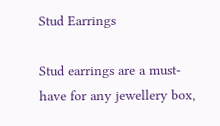Stud Earrings

Stud earrings are a must-have for any jewellery box,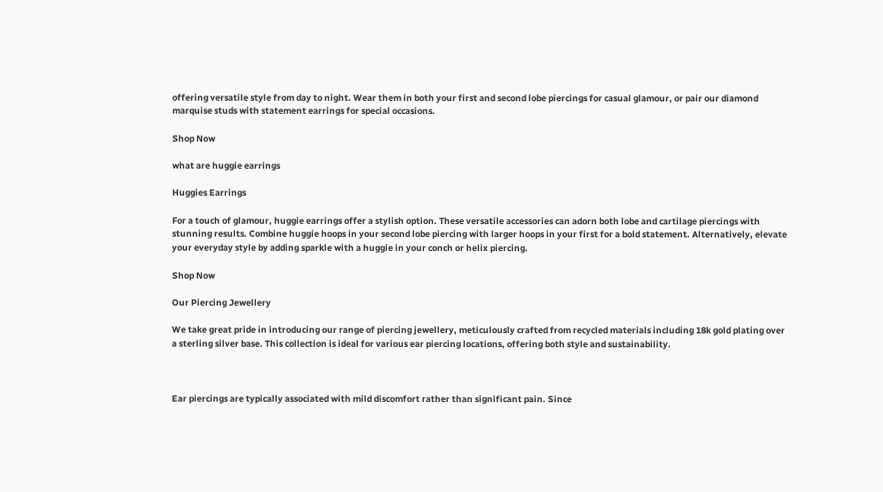offering versatile style from day to night. Wear them in both your first and second lobe piercings for casual glamour, or pair our diamond marquise studs with statement earrings for special occasions.

Shop Now

what are huggie earrings

Huggies Earrings

For a touch of glamour, huggie earrings offer a stylish option. These versatile accessories can adorn both lobe and cartilage piercings with stunning results. Combine huggie hoops in your second lobe piercing with larger hoops in your first for a bold statement. Alternatively, elevate your everyday style by adding sparkle with a huggie in your conch or helix piercing.

Shop Now

Our Piercing Jewellery

We take great pride in introducing our range of piercing jewellery, meticulously crafted from recycled materials including 18k gold plating over a sterling silver base. This collection is ideal for various ear piercing locations, offering both style and sustainability.



Ear piercings are typically associated with mild discomfort rather than significant pain. Since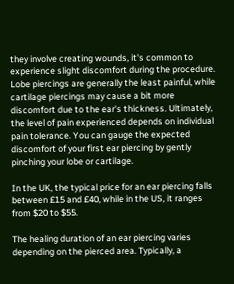they involve creating wounds, it's common to experience slight discomfort during the procedure. Lobe piercings are generally the least painful, while cartilage piercings may cause a bit more discomfort due to the ear's thickness. Ultimately, the level of pain experienced depends on individual pain tolerance. You can gauge the expected discomfort of your first ear piercing by gently pinching your lobe or cartilage.

In the UK, the typical price for an ear piercing falls between £15 and £40, while in the US, it ranges from $20 to $55.

The healing duration of an ear piercing varies depending on the pierced area. Typically, a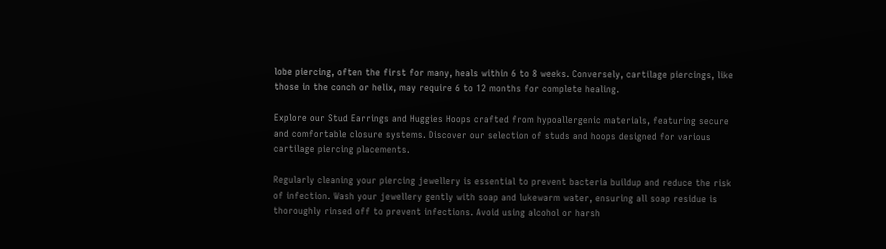lobe piercing, often the first for many, heals within 6 to 8 weeks. Conversely, cartilage piercings, like those in the conch or helix, may require 6 to 12 months for complete healing.

Explore our Stud Earrings and Huggies Hoops crafted from hypoallergenic materials, featuring secure and comfortable closure systems. Discover our selection of studs and hoops designed for various cartilage piercing placements.

Regularly cleaning your piercing jewellery is essential to prevent bacteria buildup and reduce the risk of infection. Wash your jewellery gently with soap and lukewarm water, ensuring all soap residue is thoroughly rinsed off to prevent infections. Avoid using alcohol or harsh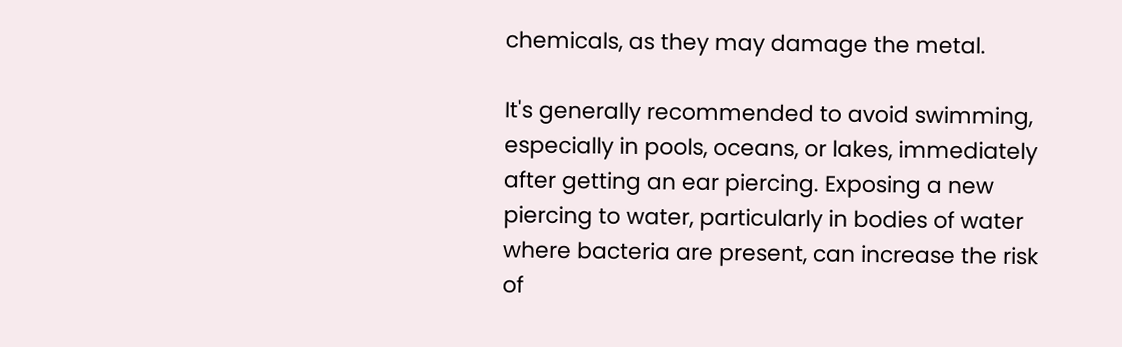chemicals, as they may damage the metal.

It's generally recommended to avoid swimming, especially in pools, oceans, or lakes, immediately after getting an ear piercing. Exposing a new piercing to water, particularly in bodies of water where bacteria are present, can increase the risk of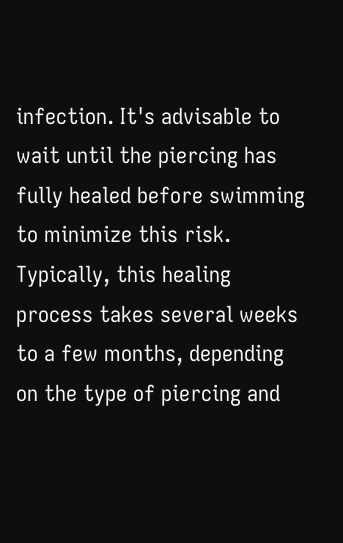infection. It's advisable to wait until the piercing has fully healed before swimming to minimize this risk. Typically, this healing process takes several weeks to a few months, depending on the type of piercing and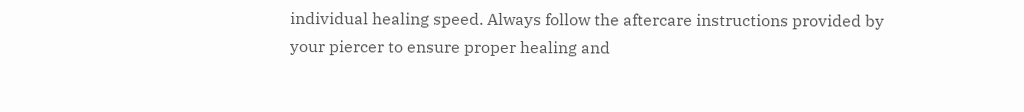individual healing speed. Always follow the aftercare instructions provided by your piercer to ensure proper healing and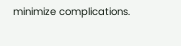minimize complications.